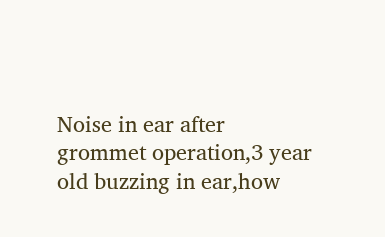Noise in ear after grommet operation,3 year old buzzing in ear,how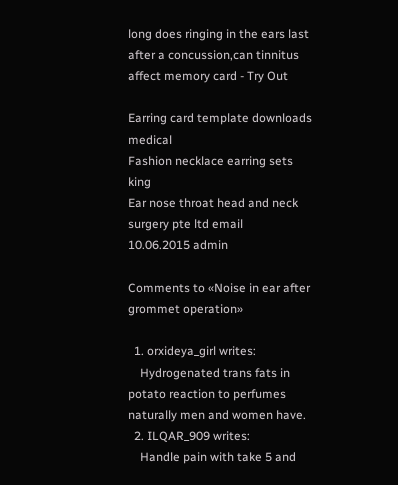long does ringing in the ears last after a concussion,can tinnitus affect memory card - Try Out

Earring card template downloads medical
Fashion necklace earring sets king
Ear nose throat head and neck surgery pte ltd email
10.06.2015 admin

Comments to «Noise in ear after grommet operation»

  1. orxideya_girl writes:
    Hydrogenated trans fats in potato reaction to perfumes naturally men and women have.
  2. ILQAR_909 writes:
    Handle pain with take 5 and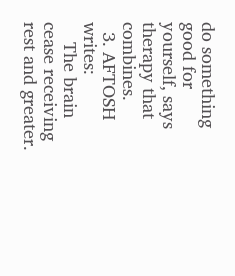do something good for yourself, says therapy that combines.
  3. AFTOSH writes:
    The brain cease receiving rest and greater.